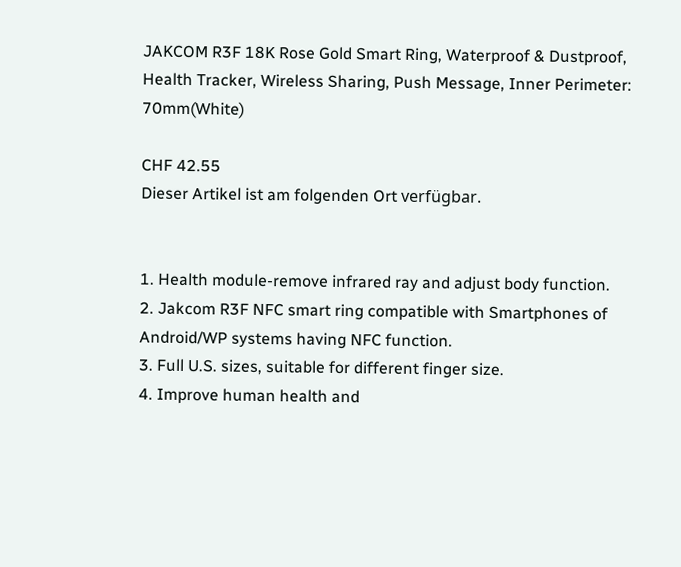JAKCOM R3F 18K Rose Gold Smart Ring, Waterproof & Dustproof, Health Tracker, Wireless Sharing, Push Message, Inner Perimeter: 70mm(White)

CHF 42.55
Dieser Artikel ist am folgenden Ort verfügbar.


1. Health module-remove infrared ray and adjust body function.
2. Jakcom R3F NFC smart ring compatible with Smartphones of Android/WP systems having NFC function.
3. Full U.S. sizes, suitable for different finger size.
4. Improve human health and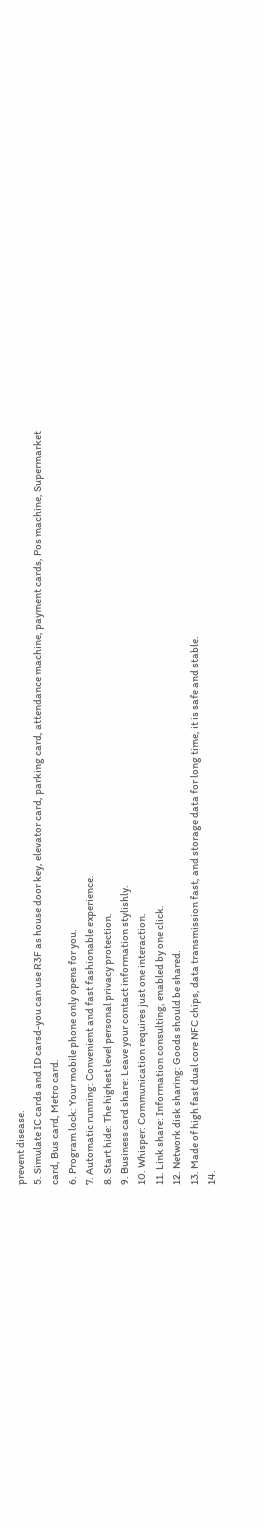prevent disease.
5. Simulate IC cards and ID carsd-you can use R3F as house door key, elevator card, parking card, attendance machine, payment cards, Pos machine, Supermarket card, Bus card, Metro card.
6. Program lock: Your mobile phone only opens for you.
7. Automatic running: Convenient and fast fashionable experience.
8. Start hide: The highest level personal privacy protection.
9. Business card share: Leave your contact information stylishly.
10. Whisper: Communication requires just one interaction.
11. Link share: Information consulting, enabled by one click.
12. Network disk sharing: Goods should be shared.
13. Made of high fast dual core NFC chips, data transmission fast, and storage data for long time, it is safe and stable.
14.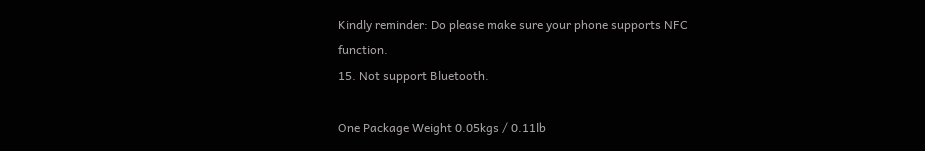Kindly reminder: Do please make sure your phone supports NFC function.
15. Not support Bluetooth.

One Package Weight 0.05kgs / 0.11lb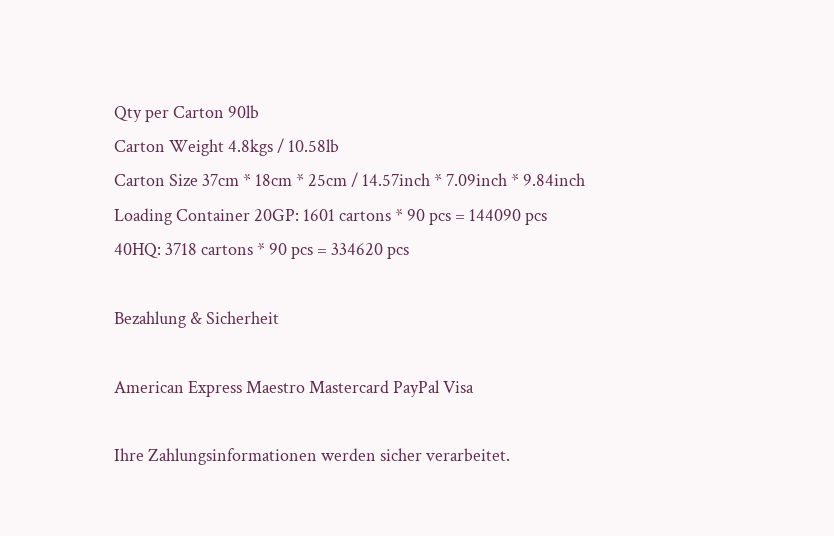Qty per Carton 90lb
Carton Weight 4.8kgs / 10.58lb
Carton Size 37cm * 18cm * 25cm / 14.57inch * 7.09inch * 9.84inch
Loading Container 20GP: 1601 cartons * 90 pcs = 144090 pcs
40HQ: 3718 cartons * 90 pcs = 334620 pcs

Bezahlung & Sicherheit

American Express Maestro Mastercard PayPal Visa

Ihre Zahlungsinformationen werden sicher verarbeitet.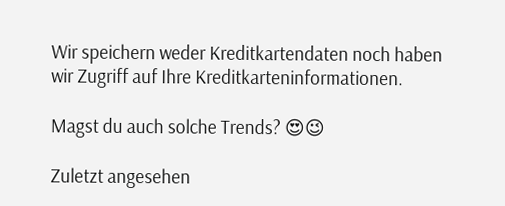Wir speichern weder Kreditkartendaten noch haben wir Zugriff auf Ihre Kreditkarteninformationen.

Magst du auch solche Trends? 😍😉

Zuletzt angesehen